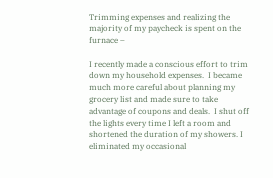Trimming expenses and realizing the majority of my paycheck is spent on the furnace –

I recently made a conscious effort to trim down my household expenses.  I became much more careful about planning my grocery list and made sure to take advantage of coupons and deals.  I shut off the lights every time I left a room and shortened the duration of my showers. I eliminated my occasional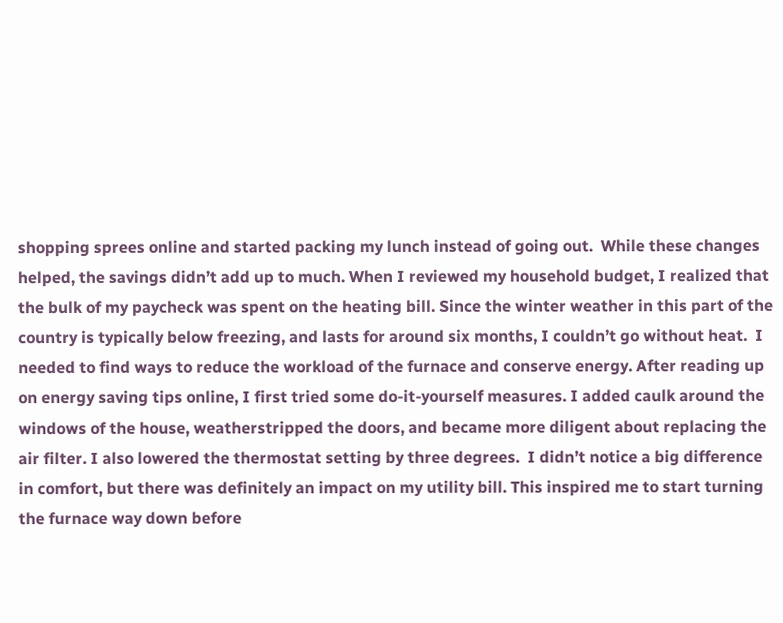shopping sprees online and started packing my lunch instead of going out.  While these changes helped, the savings didn’t add up to much. When I reviewed my household budget, I realized that the bulk of my paycheck was spent on the heating bill. Since the winter weather in this part of the country is typically below freezing, and lasts for around six months, I couldn’t go without heat.  I needed to find ways to reduce the workload of the furnace and conserve energy. After reading up on energy saving tips online, I first tried some do-it-yourself measures. I added caulk around the windows of the house, weatherstripped the doors, and became more diligent about replacing the air filter. I also lowered the thermostat setting by three degrees.  I didn’t notice a big difference in comfort, but there was definitely an impact on my utility bill. This inspired me to start turning the furnace way down before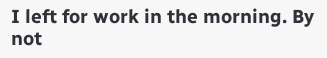I left for work in the morning. By not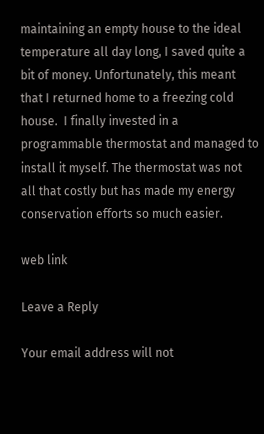maintaining an empty house to the ideal temperature all day long, I saved quite a bit of money. Unfortunately, this meant that I returned home to a freezing cold house.  I finally invested in a programmable thermostat and managed to install it myself. The thermostat was not all that costly but has made my energy conservation efforts so much easier.

web link

Leave a Reply

Your email address will not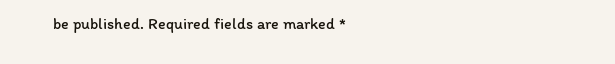be published. Required fields are marked *